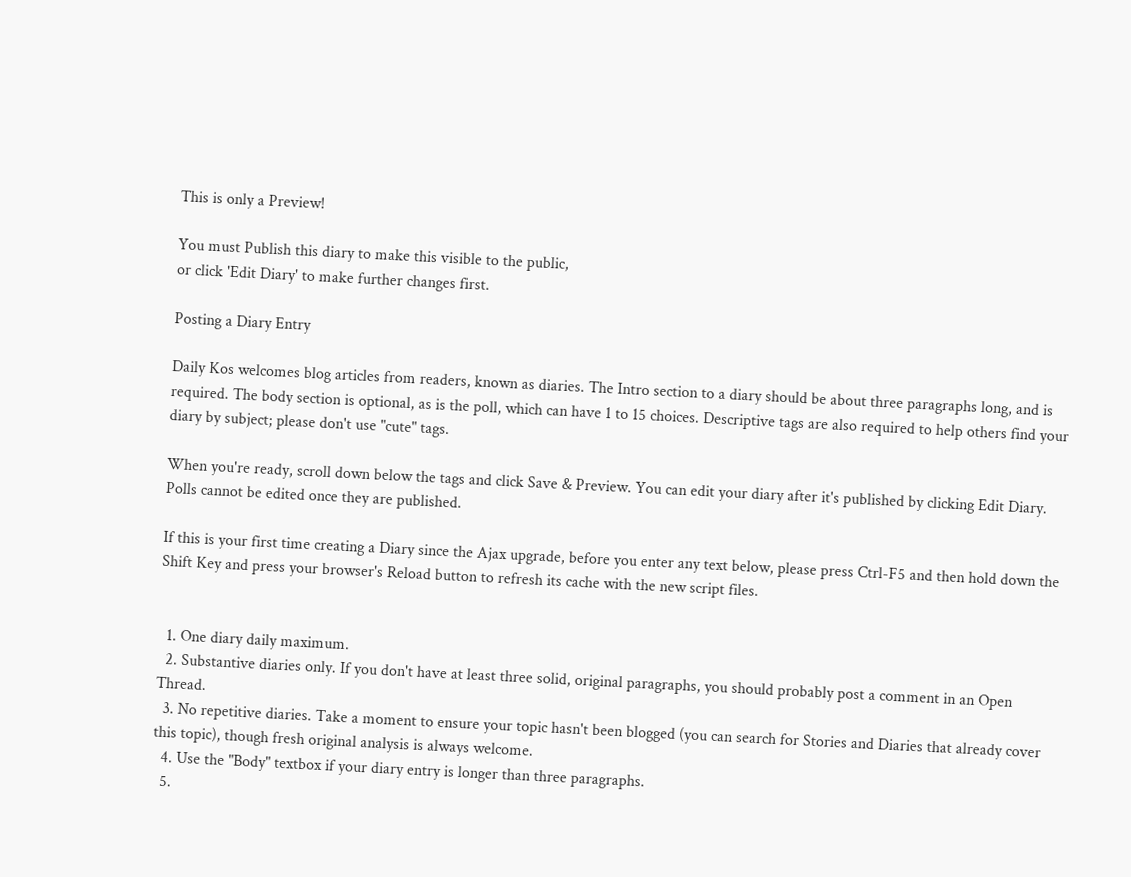This is only a Preview!

You must Publish this diary to make this visible to the public,
or click 'Edit Diary' to make further changes first.

Posting a Diary Entry

Daily Kos welcomes blog articles from readers, known as diaries. The Intro section to a diary should be about three paragraphs long, and is required. The body section is optional, as is the poll, which can have 1 to 15 choices. Descriptive tags are also required to help others find your diary by subject; please don't use "cute" tags.

When you're ready, scroll down below the tags and click Save & Preview. You can edit your diary after it's published by clicking Edit Diary. Polls cannot be edited once they are published.

If this is your first time creating a Diary since the Ajax upgrade, before you enter any text below, please press Ctrl-F5 and then hold down the Shift Key and press your browser's Reload button to refresh its cache with the new script files.


  1. One diary daily maximum.
  2. Substantive diaries only. If you don't have at least three solid, original paragraphs, you should probably post a comment in an Open Thread.
  3. No repetitive diaries. Take a moment to ensure your topic hasn't been blogged (you can search for Stories and Diaries that already cover this topic), though fresh original analysis is always welcome.
  4. Use the "Body" textbox if your diary entry is longer than three paragraphs.
  5.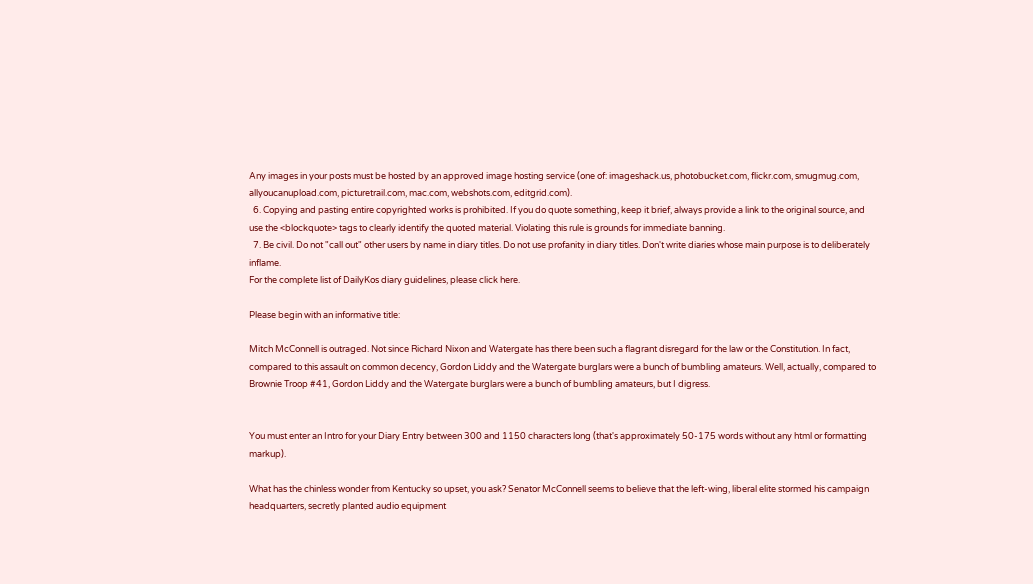Any images in your posts must be hosted by an approved image hosting service (one of: imageshack.us, photobucket.com, flickr.com, smugmug.com, allyoucanupload.com, picturetrail.com, mac.com, webshots.com, editgrid.com).
  6. Copying and pasting entire copyrighted works is prohibited. If you do quote something, keep it brief, always provide a link to the original source, and use the <blockquote> tags to clearly identify the quoted material. Violating this rule is grounds for immediate banning.
  7. Be civil. Do not "call out" other users by name in diary titles. Do not use profanity in diary titles. Don't write diaries whose main purpose is to deliberately inflame.
For the complete list of DailyKos diary guidelines, please click here.

Please begin with an informative title:

Mitch McConnell is outraged. Not since Richard Nixon and Watergate has there been such a flagrant disregard for the law or the Constitution. In fact, compared to this assault on common decency, Gordon Liddy and the Watergate burglars were a bunch of bumbling amateurs. Well, actually, compared to Brownie Troop #41, Gordon Liddy and the Watergate burglars were a bunch of bumbling amateurs, but I digress.


You must enter an Intro for your Diary Entry between 300 and 1150 characters long (that's approximately 50-175 words without any html or formatting markup).

What has the chinless wonder from Kentucky so upset, you ask? Senator McConnell seems to believe that the left-wing, liberal elite stormed his campaign headquarters, secretly planted audio equipment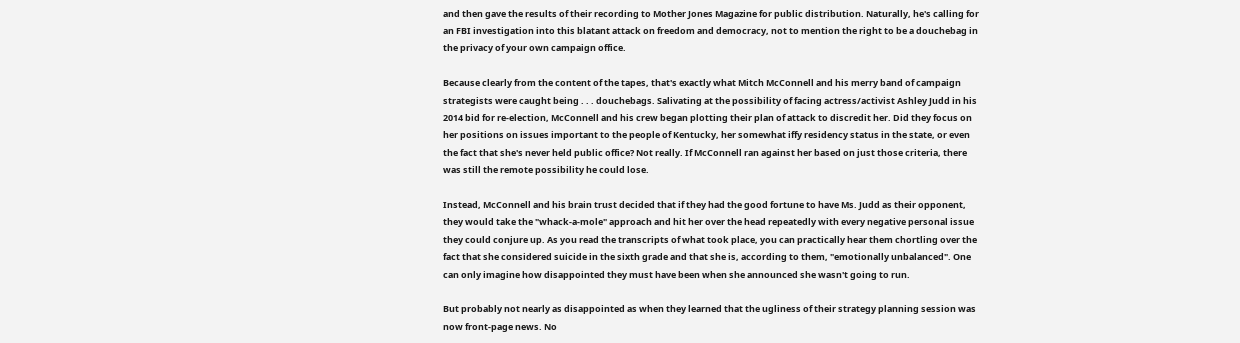and then gave the results of their recording to Mother Jones Magazine for public distribution. Naturally, he's calling for an FBI investigation into this blatant attack on freedom and democracy, not to mention the right to be a douchebag in the privacy of your own campaign office.

Because clearly from the content of the tapes, that's exactly what Mitch McConnell and his merry band of campaign strategists were caught being . . . douchebags. Salivating at the possibility of facing actress/activist Ashley Judd in his 2014 bid for re-election, McConnell and his crew began plotting their plan of attack to discredit her. Did they focus on her positions on issues important to the people of Kentucky, her somewhat iffy residency status in the state, or even the fact that she's never held public office? Not really. If McConnell ran against her based on just those criteria, there was still the remote possibility he could lose.

Instead, McConnell and his brain trust decided that if they had the good fortune to have Ms. Judd as their opponent, they would take the "whack-a-mole" approach and hit her over the head repeatedly with every negative personal issue they could conjure up. As you read the transcripts of what took place, you can practically hear them chortling over the fact that she considered suicide in the sixth grade and that she is, according to them, "emotionally unbalanced". One can only imagine how disappointed they must have been when she announced she wasn't going to run.

But probably not nearly as disappointed as when they learned that the ugliness of their strategy planning session was now front-page news. No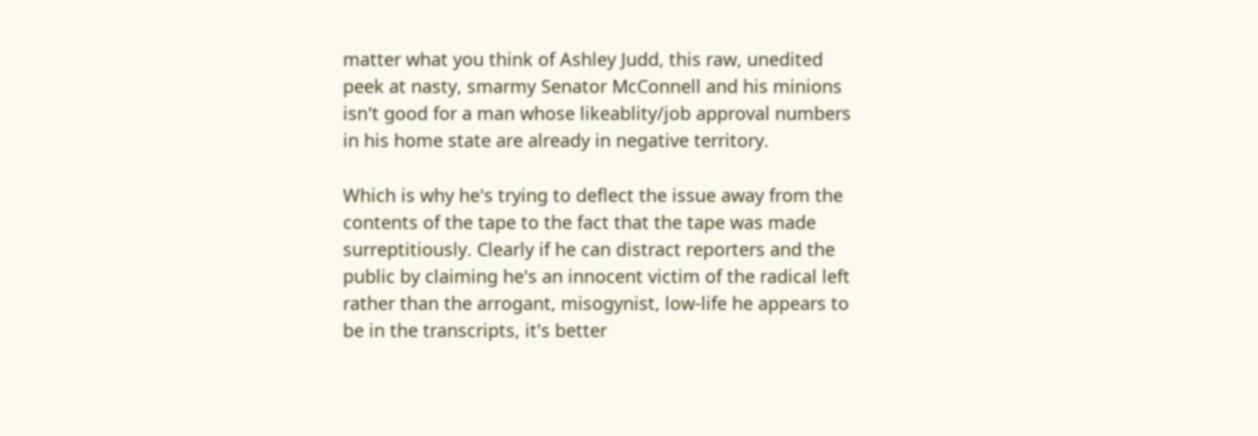matter what you think of Ashley Judd, this raw, unedited peek at nasty, smarmy Senator McConnell and his minions isn't good for a man whose likeablity/job approval numbers in his home state are already in negative territory.

Which is why he's trying to deflect the issue away from the contents of the tape to the fact that the tape was made surreptitiously. Clearly if he can distract reporters and the public by claiming he's an innocent victim of the radical left rather than the arrogant, misogynist, low-life he appears to be in the transcripts, it's better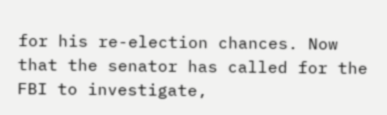for his re-election chances. Now that the senator has called for the FBI to investigate,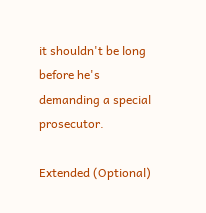it shouldn't be long before he's demanding a special prosecutor.

Extended (Optional)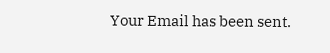Your Email has been sent.